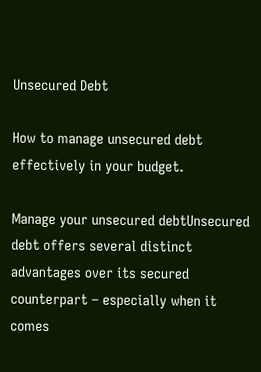Unsecured Debt

How to manage unsecured debt effectively in your budget.

Manage your unsecured debtUnsecured debt offers several distinct advantages over its secured counterpart – especially when it comes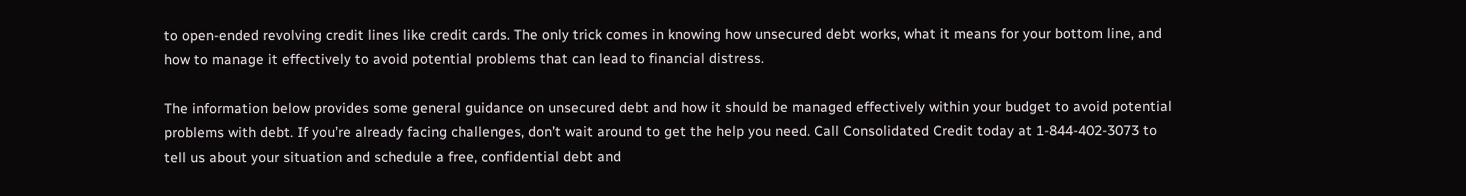to open-ended revolving credit lines like credit cards. The only trick comes in knowing how unsecured debt works, what it means for your bottom line, and how to manage it effectively to avoid potential problems that can lead to financial distress.

The information below provides some general guidance on unsecured debt and how it should be managed effectively within your budget to avoid potential problems with debt. If you’re already facing challenges, don’t wait around to get the help you need. Call Consolidated Credit today at 1-844-402-3073 to tell us about your situation and schedule a free, confidential debt and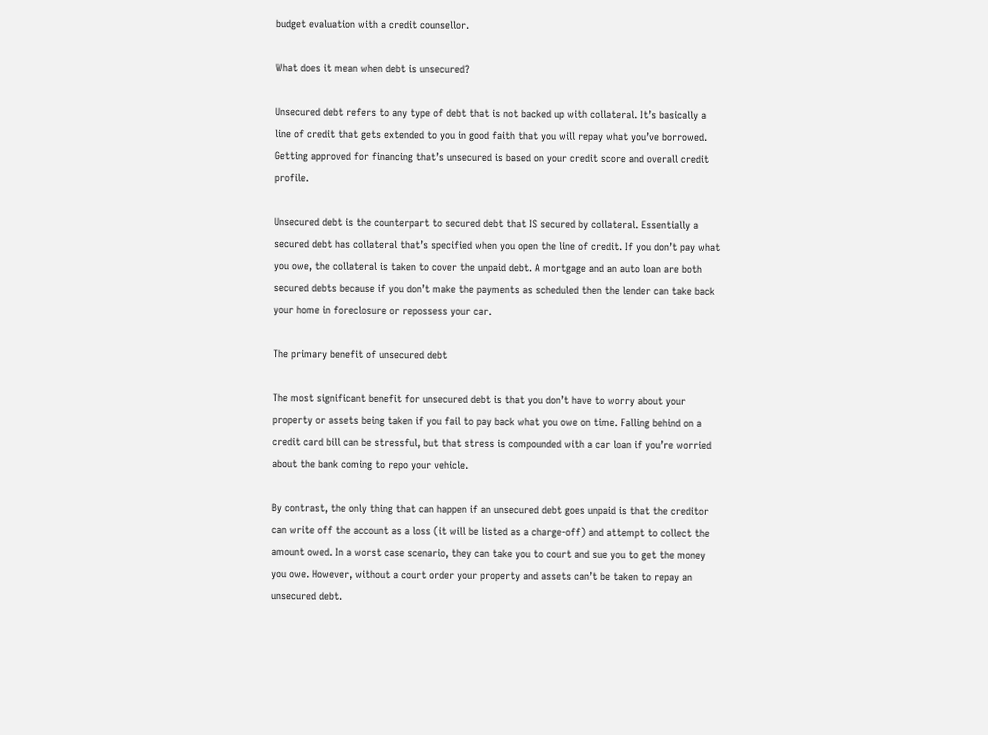budget evaluation with a credit counsellor.

What does it mean when debt is unsecured?

Unsecured debt refers to any type of debt that is not backed up with collateral. It’s basically a line of credit that gets extended to you in good faith that you will repay what you’ve borrowed. Getting approved for financing that’s unsecured is based on your credit score and overall credit profile.

Unsecured debt is the counterpart to secured debt that IS secured by collateral. Essentially a secured debt has collateral that’s specified when you open the line of credit. If you don’t pay what you owe, the collateral is taken to cover the unpaid debt. A mortgage and an auto loan are both secured debts because if you don’t make the payments as scheduled then the lender can take back your home in foreclosure or repossess your car.

The primary benefit of unsecured debt

The most significant benefit for unsecured debt is that you don’t have to worry about your property or assets being taken if you fail to pay back what you owe on time. Falling behind on a credit card bill can be stressful, but that stress is compounded with a car loan if you’re worried about the bank coming to repo your vehicle.

By contrast, the only thing that can happen if an unsecured debt goes unpaid is that the creditor can write off the account as a loss (it will be listed as a charge-off) and attempt to collect the amount owed. In a worst case scenario, they can take you to court and sue you to get the money you owe. However, without a court order your property and assets can’t be taken to repay an unsecured debt.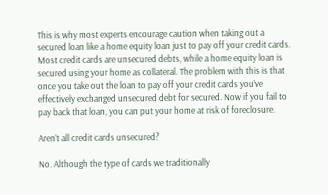This is why most experts encourage caution when taking out a secured loan like a home equity loan just to pay off your credit cards. Most credit cards are unsecured debts, while a home equity loan is secured using your home as collateral. The problem with this is that once you take out the loan to pay off your credit cards you’ve effectively exchanged unsecured debt for secured. Now if you fail to pay back that loan, you can put your home at risk of foreclosure.

Aren’t all credit cards unsecured?

No. Although the type of cards we traditionally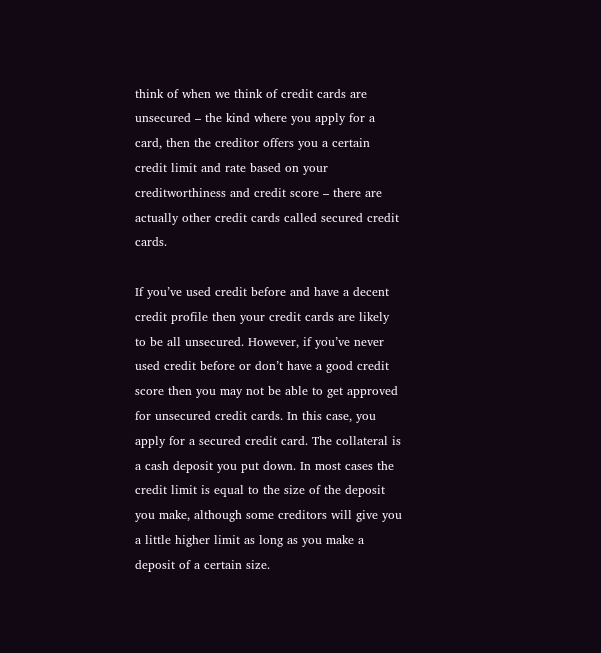think of when we think of credit cards are unsecured – the kind where you apply for a card, then the creditor offers you a certain credit limit and rate based on your creditworthiness and credit score – there are actually other credit cards called secured credit cards.

If you’ve used credit before and have a decent credit profile then your credit cards are likely to be all unsecured. However, if you’ve never used credit before or don’t have a good credit score then you may not be able to get approved for unsecured credit cards. In this case, you apply for a secured credit card. The collateral is a cash deposit you put down. In most cases the credit limit is equal to the size of the deposit you make, although some creditors will give you a little higher limit as long as you make a deposit of a certain size.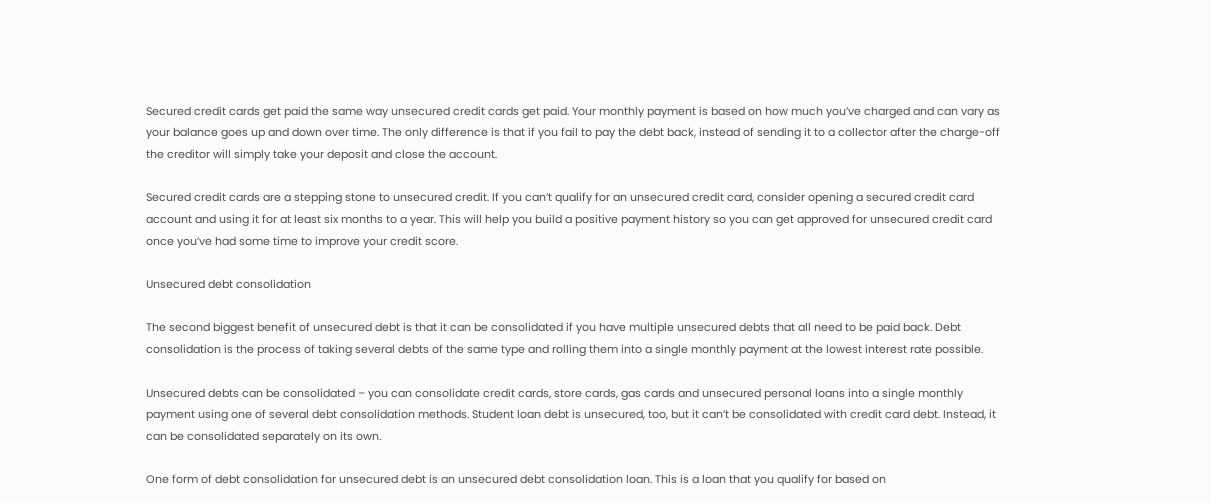Secured credit cards get paid the same way unsecured credit cards get paid. Your monthly payment is based on how much you’ve charged and can vary as your balance goes up and down over time. The only difference is that if you fail to pay the debt back, instead of sending it to a collector after the charge-off the creditor will simply take your deposit and close the account.

Secured credit cards are a stepping stone to unsecured credit. If you can’t qualify for an unsecured credit card, consider opening a secured credit card account and using it for at least six months to a year. This will help you build a positive payment history so you can get approved for unsecured credit card once you’ve had some time to improve your credit score.

Unsecured debt consolidation

The second biggest benefit of unsecured debt is that it can be consolidated if you have multiple unsecured debts that all need to be paid back. Debt consolidation is the process of taking several debts of the same type and rolling them into a single monthly payment at the lowest interest rate possible.

Unsecured debts can be consolidated – you can consolidate credit cards, store cards, gas cards and unsecured personal loans into a single monthly payment using one of several debt consolidation methods. Student loan debt is unsecured, too, but it can’t be consolidated with credit card debt. Instead, it can be consolidated separately on its own.

One form of debt consolidation for unsecured debt is an unsecured debt consolidation loan. This is a loan that you qualify for based on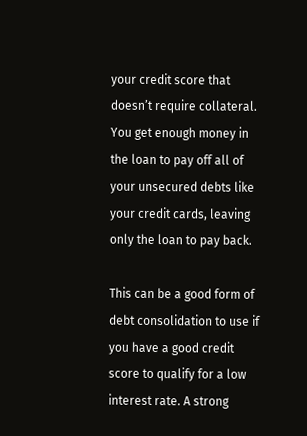your credit score that doesn’t require collateral. You get enough money in the loan to pay off all of your unsecured debts like your credit cards, leaving only the loan to pay back.

This can be a good form of debt consolidation to use if you have a good credit score to qualify for a low interest rate. A strong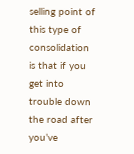selling point of this type of consolidation is that if you get into trouble down the road after you’ve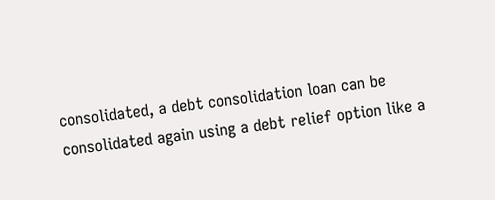consolidated, a debt consolidation loan can be consolidated again using a debt relief option like a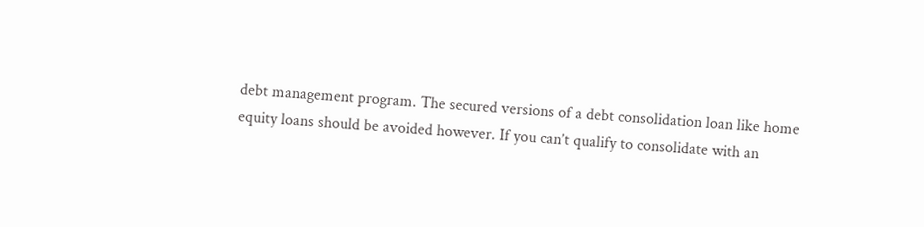debt management program. The secured versions of a debt consolidation loan like home equity loans should be avoided however. If you can’t qualify to consolidate with an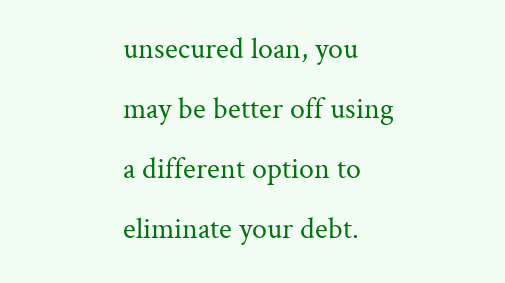unsecured loan, you may be better off using a different option to eliminate your debt.